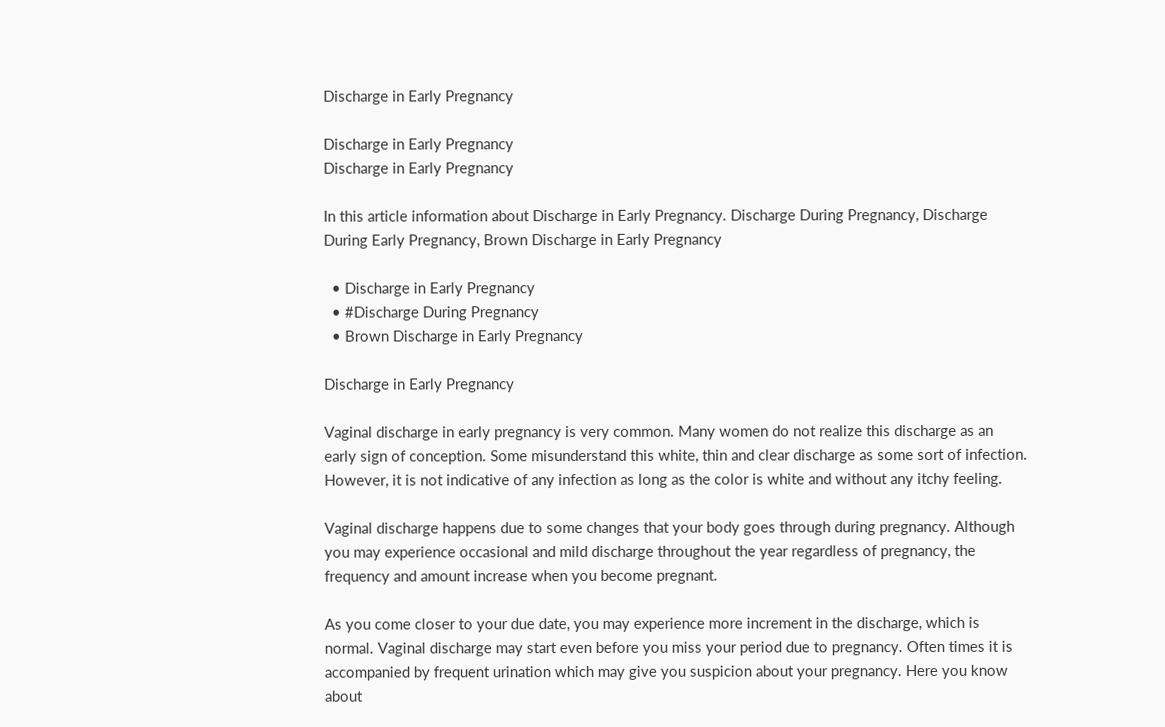Discharge in Early Pregnancy

Discharge in Early Pregnancy
Discharge in Early Pregnancy

In this article information about Discharge in Early Pregnancy. Discharge During Pregnancy, Discharge During Early Pregnancy, Brown Discharge in Early Pregnancy

  • Discharge in Early Pregnancy
  • #Discharge During Pregnancy
  • Brown Discharge in Early Pregnancy

Discharge in Early Pregnancy

Vaginal discharge in early pregnancy is very common. Many women do not realize this discharge as an early sign of conception. Some misunderstand this white, thin and clear discharge as some sort of infection. However, it is not indicative of any infection as long as the color is white and without any itchy feeling.

Vaginal discharge happens due to some changes that your body goes through during pregnancy. Although you may experience occasional and mild discharge throughout the year regardless of pregnancy, the frequency and amount increase when you become pregnant.

As you come closer to your due date, you may experience more increment in the discharge, which is normal. Vaginal discharge may start even before you miss your period due to pregnancy. Often times it is accompanied by frequent urination which may give you suspicion about your pregnancy. Here you know about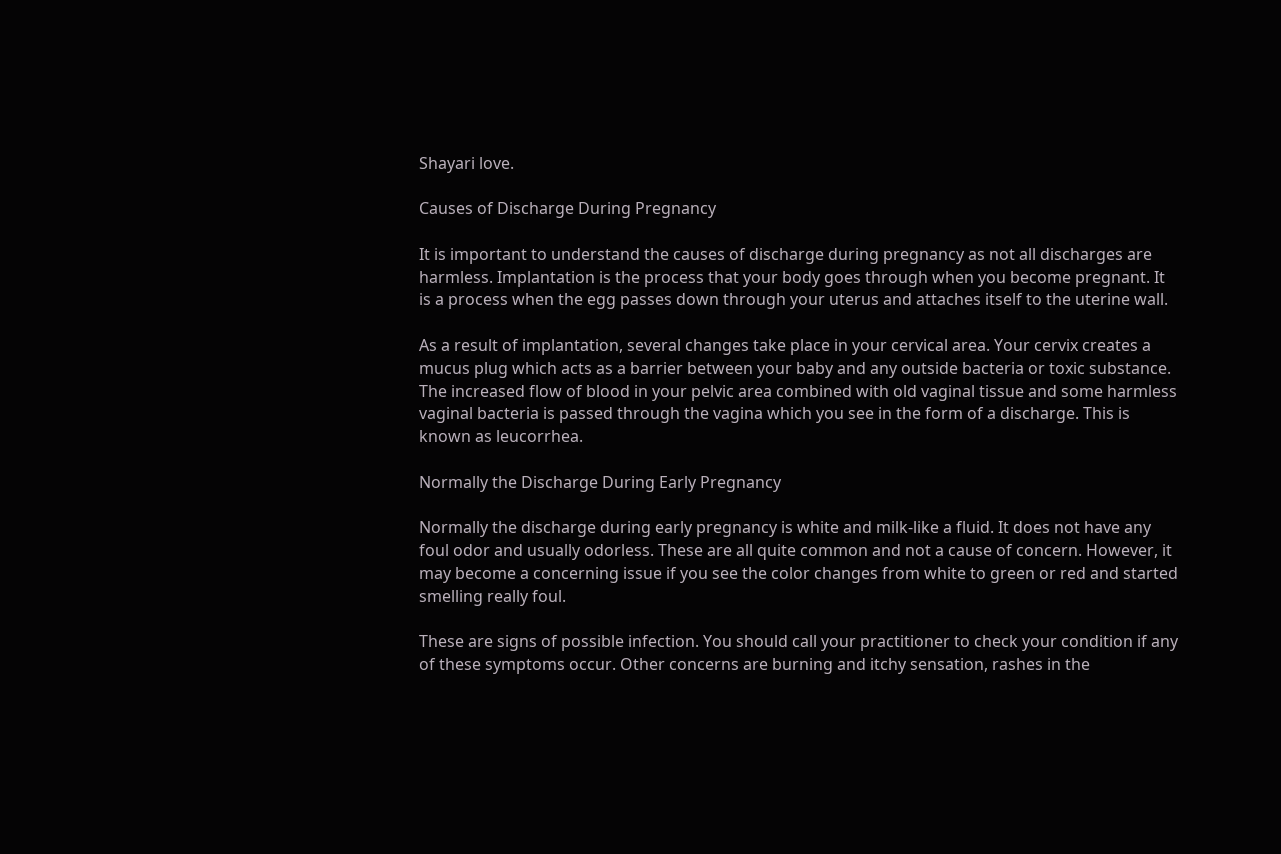Shayari love.

Causes of Discharge During Pregnancy

It is important to understand the causes of discharge during pregnancy as not all discharges are harmless. Implantation is the process that your body goes through when you become pregnant. It is a process when the egg passes down through your uterus and attaches itself to the uterine wall.

As a result of implantation, several changes take place in your cervical area. Your cervix creates a mucus plug which acts as a barrier between your baby and any outside bacteria or toxic substance. The increased flow of blood in your pelvic area combined with old vaginal tissue and some harmless vaginal bacteria is passed through the vagina which you see in the form of a discharge. This is known as leucorrhea.

Normally the Discharge During Early Pregnancy

Normally the discharge during early pregnancy is white and milk-like a fluid. It does not have any foul odor and usually odorless. These are all quite common and not a cause of concern. However, it may become a concerning issue if you see the color changes from white to green or red and started smelling really foul.

These are signs of possible infection. You should call your practitioner to check your condition if any of these symptoms occur. Other concerns are burning and itchy sensation, rashes in the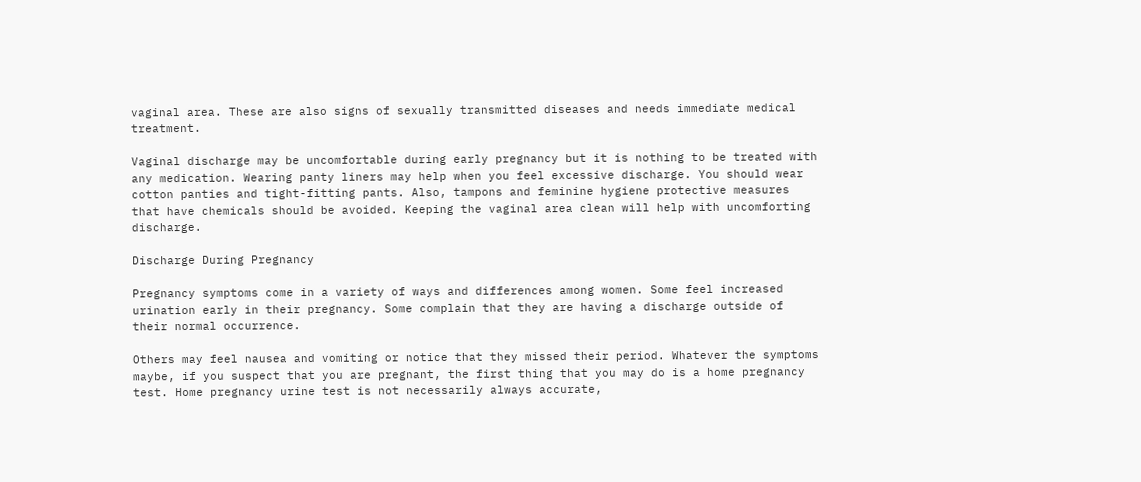vaginal area. These are also signs of sexually transmitted diseases and needs immediate medical treatment.

Vaginal discharge may be uncomfortable during early pregnancy but it is nothing to be treated with any medication. Wearing panty liners may help when you feel excessive discharge. You should wear cotton panties and tight-fitting pants. Also, tampons and feminine hygiene protective measures that have chemicals should be avoided. Keeping the vaginal area clean will help with uncomforting discharge.

Discharge During Pregnancy

Pregnancy symptoms come in a variety of ways and differences among women. Some feel increased urination early in their pregnancy. Some complain that they are having a discharge outside of their normal occurrence.

Others may feel nausea and vomiting or notice that they missed their period. Whatever the symptoms maybe, if you suspect that you are pregnant, the first thing that you may do is a home pregnancy test. Home pregnancy urine test is not necessarily always accurate,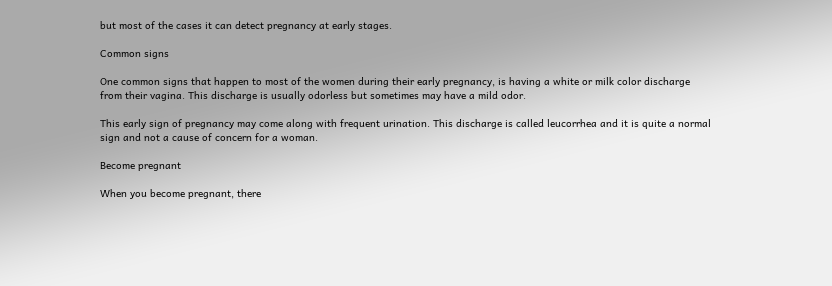but most of the cases it can detect pregnancy at early stages.

Common signs

One common signs that happen to most of the women during their early pregnancy, is having a white or milk color discharge from their vagina. This discharge is usually odorless but sometimes may have a mild odor.

This early sign of pregnancy may come along with frequent urination. This discharge is called leucorrhea and it is quite a normal sign and not a cause of concern for a woman.

Become pregnant

When you become pregnant, there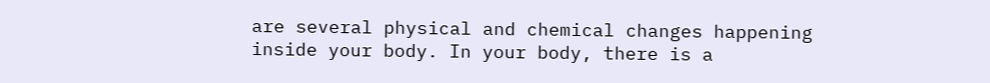are several physical and chemical changes happening inside your body. In your body, there is a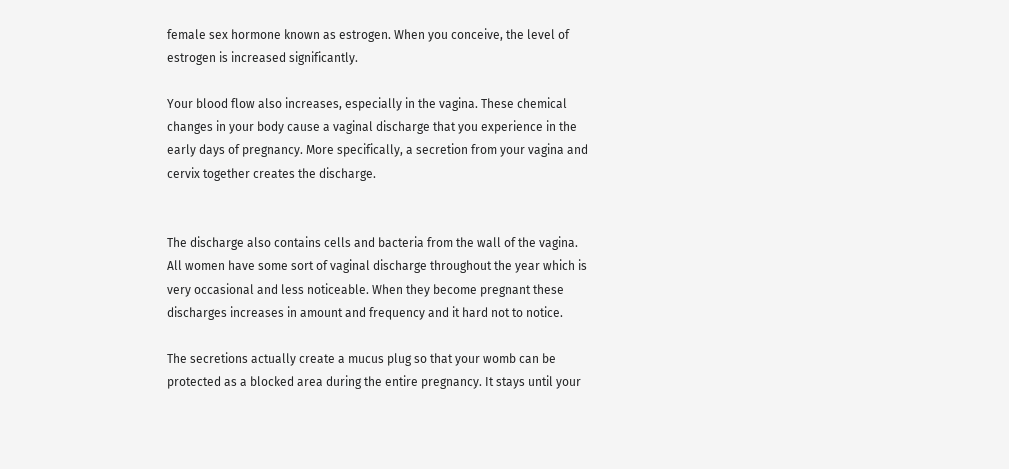female sex hormone known as estrogen. When you conceive, the level of estrogen is increased significantly.

Your blood flow also increases, especially in the vagina. These chemical changes in your body cause a vaginal discharge that you experience in the early days of pregnancy. More specifically, a secretion from your vagina and cervix together creates the discharge.


The discharge also contains cells and bacteria from the wall of the vagina. All women have some sort of vaginal discharge throughout the year which is very occasional and less noticeable. When they become pregnant these discharges increases in amount and frequency and it hard not to notice.

The secretions actually create a mucus plug so that your womb can be protected as a blocked area during the entire pregnancy. It stays until your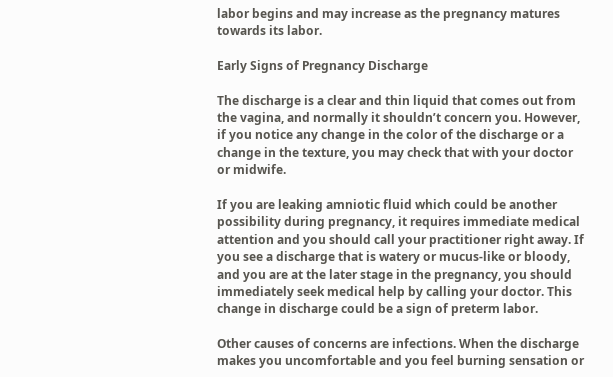labor begins and may increase as the pregnancy matures towards its labor.

Early Signs of Pregnancy Discharge

The discharge is a clear and thin liquid that comes out from the vagina, and normally it shouldn’t concern you. However, if you notice any change in the color of the discharge or a change in the texture, you may check that with your doctor or midwife.

If you are leaking amniotic fluid which could be another possibility during pregnancy, it requires immediate medical attention and you should call your practitioner right away. If you see a discharge that is watery or mucus-like or bloody, and you are at the later stage in the pregnancy, you should immediately seek medical help by calling your doctor. This change in discharge could be a sign of preterm labor.

Other causes of concerns are infections. When the discharge makes you uncomfortable and you feel burning sensation or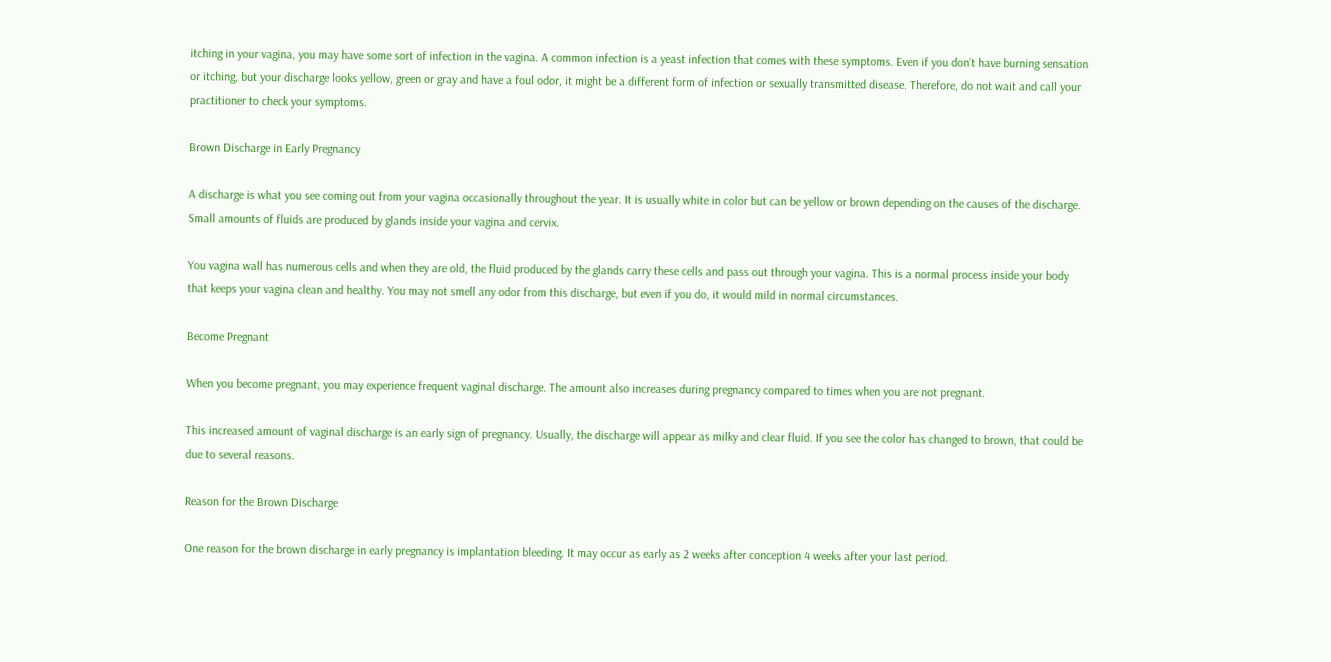itching in your vagina, you may have some sort of infection in the vagina. A common infection is a yeast infection that comes with these symptoms. Even if you don’t have burning sensation or itching, but your discharge looks yellow, green or gray and have a foul odor, it might be a different form of infection or sexually transmitted disease. Therefore, do not wait and call your practitioner to check your symptoms.

Brown Discharge in Early Pregnancy

A discharge is what you see coming out from your vagina occasionally throughout the year. It is usually white in color but can be yellow or brown depending on the causes of the discharge. Small amounts of fluids are produced by glands inside your vagina and cervix.

You vagina wall has numerous cells and when they are old, the fluid produced by the glands carry these cells and pass out through your vagina. This is a normal process inside your body that keeps your vagina clean and healthy. You may not smell any odor from this discharge, but even if you do, it would mild in normal circumstances.

Become Pregnant

When you become pregnant, you may experience frequent vaginal discharge. The amount also increases during pregnancy compared to times when you are not pregnant.

This increased amount of vaginal discharge is an early sign of pregnancy. Usually, the discharge will appear as milky and clear fluid. If you see the color has changed to brown, that could be due to several reasons.

Reason for the Brown Discharge

One reason for the brown discharge in early pregnancy is implantation bleeding. It may occur as early as 2 weeks after conception 4 weeks after your last period.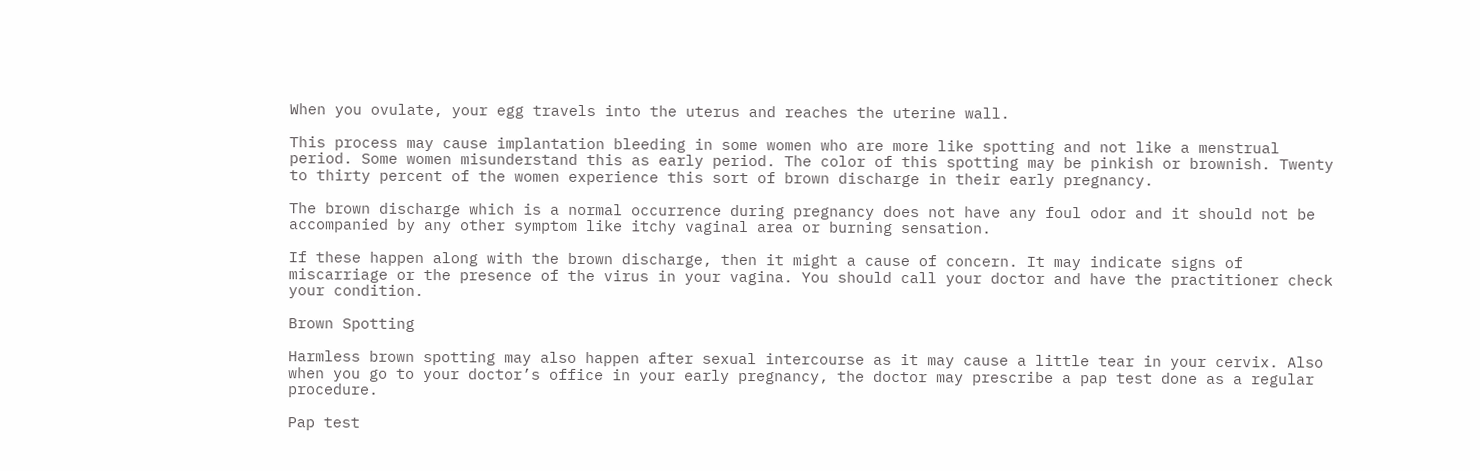When you ovulate, your egg travels into the uterus and reaches the uterine wall.

This process may cause implantation bleeding in some women who are more like spotting and not like a menstrual period. Some women misunderstand this as early period. The color of this spotting may be pinkish or brownish. Twenty to thirty percent of the women experience this sort of brown discharge in their early pregnancy.

The brown discharge which is a normal occurrence during pregnancy does not have any foul odor and it should not be accompanied by any other symptom like itchy vaginal area or burning sensation.

If these happen along with the brown discharge, then it might a cause of concern. It may indicate signs of miscarriage or the presence of the virus in your vagina. You should call your doctor and have the practitioner check your condition.

Brown Spotting

Harmless brown spotting may also happen after sexual intercourse as it may cause a little tear in your cervix. Also when you go to your doctor’s office in your early pregnancy, the doctor may prescribe a pap test done as a regular procedure.

Pap test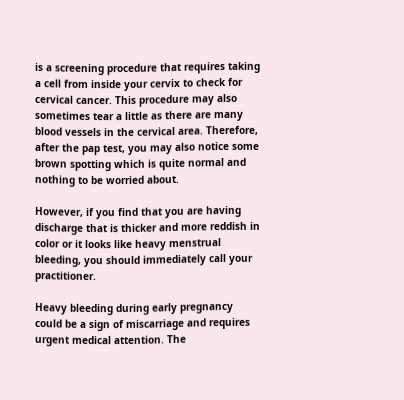is a screening procedure that requires taking a cell from inside your cervix to check for cervical cancer. This procedure may also sometimes tear a little as there are many blood vessels in the cervical area. Therefore, after the pap test, you may also notice some brown spotting which is quite normal and nothing to be worried about.

However, if you find that you are having discharge that is thicker and more reddish in color or it looks like heavy menstrual bleeding, you should immediately call your practitioner.

Heavy bleeding during early pregnancy could be a sign of miscarriage and requires urgent medical attention. The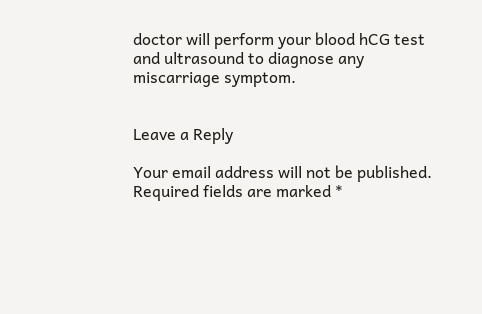doctor will perform your blood hCG test and ultrasound to diagnose any miscarriage symptom.


Leave a Reply

Your email address will not be published. Required fields are marked *